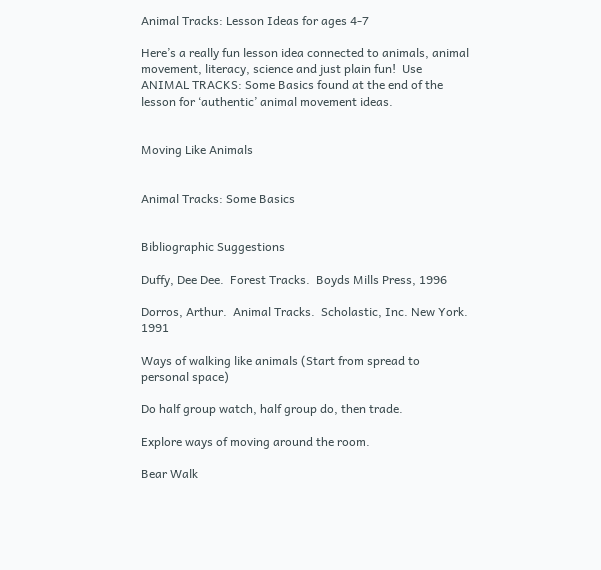Animal Tracks: Lesson Ideas for ages 4-7

Here’s a really fun lesson idea connected to animals, animal movement, literacy, science and just plain fun!  Use ANIMAL TRACKS: Some Basics found at the end of the lesson for ‘authentic’ animal movement ideas.


Moving Like Animals


Animal Tracks: Some Basics


Bibliographic Suggestions

Duffy, Dee Dee.  Forest Tracks.  Boyds Mills Press, 1996

Dorros, Arthur.  Animal Tracks.  Scholastic, Inc. New York.  1991

Ways of walking like animals (Start from spread to personal space)

Do half group watch, half group do, then trade.

Explore ways of moving around the room.

Bear Walk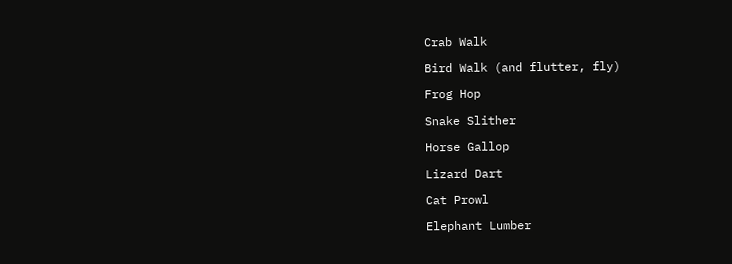Crab Walk

Bird Walk (and flutter, fly)

Frog Hop

Snake Slither

Horse Gallop

Lizard Dart

Cat Prowl

Elephant Lumber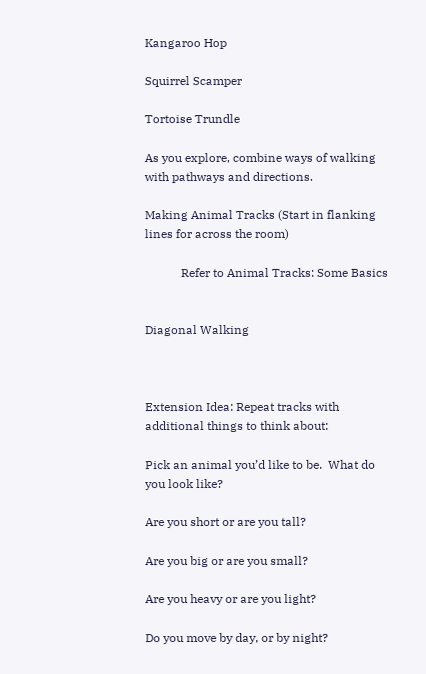Kangaroo Hop

Squirrel Scamper

Tortoise Trundle

As you explore, combine ways of walking with pathways and directions.

Making Animal Tracks (Start in flanking lines for across the room)

            Refer to Animal Tracks: Some Basics


Diagonal Walking



Extension Idea: Repeat tracks with additional things to think about:

Pick an animal you’d like to be.  What do you look like?

Are you short or are you tall?

Are you big or are you small?

Are you heavy or are you light?

Do you move by day, or by night?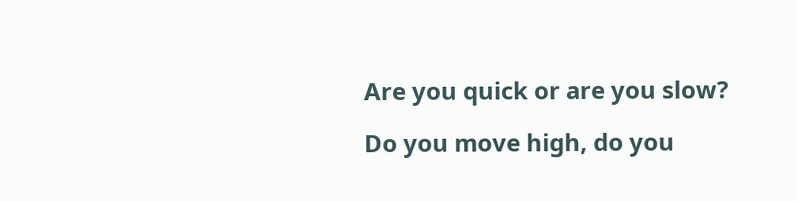Are you quick or are you slow?

Do you move high, do you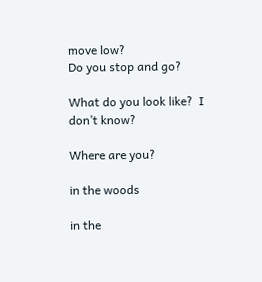move low?
Do you stop and go?

What do you look like?  I don’t know?

Where are you?

in the woods

in the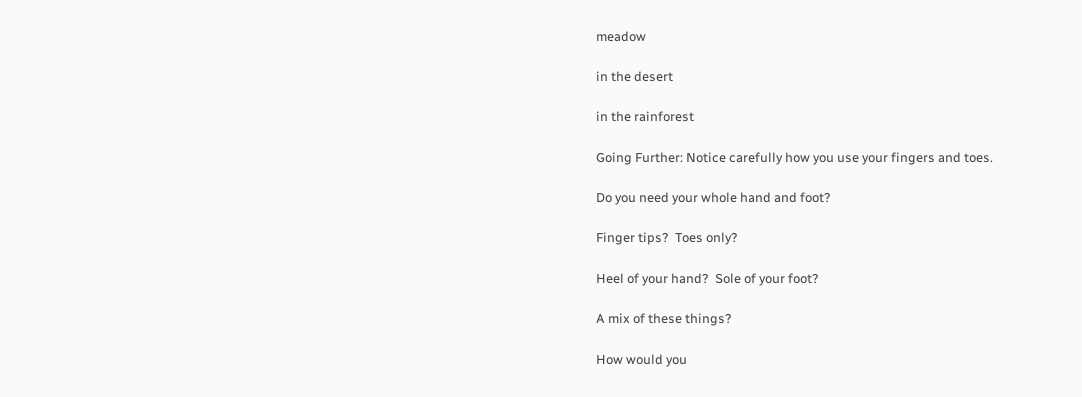meadow

in the desert

in the rainforest

Going Further: Notice carefully how you use your fingers and toes.

Do you need your whole hand and foot?

Finger tips?  Toes only?

Heel of your hand?  Sole of your foot?

A mix of these things?

How would you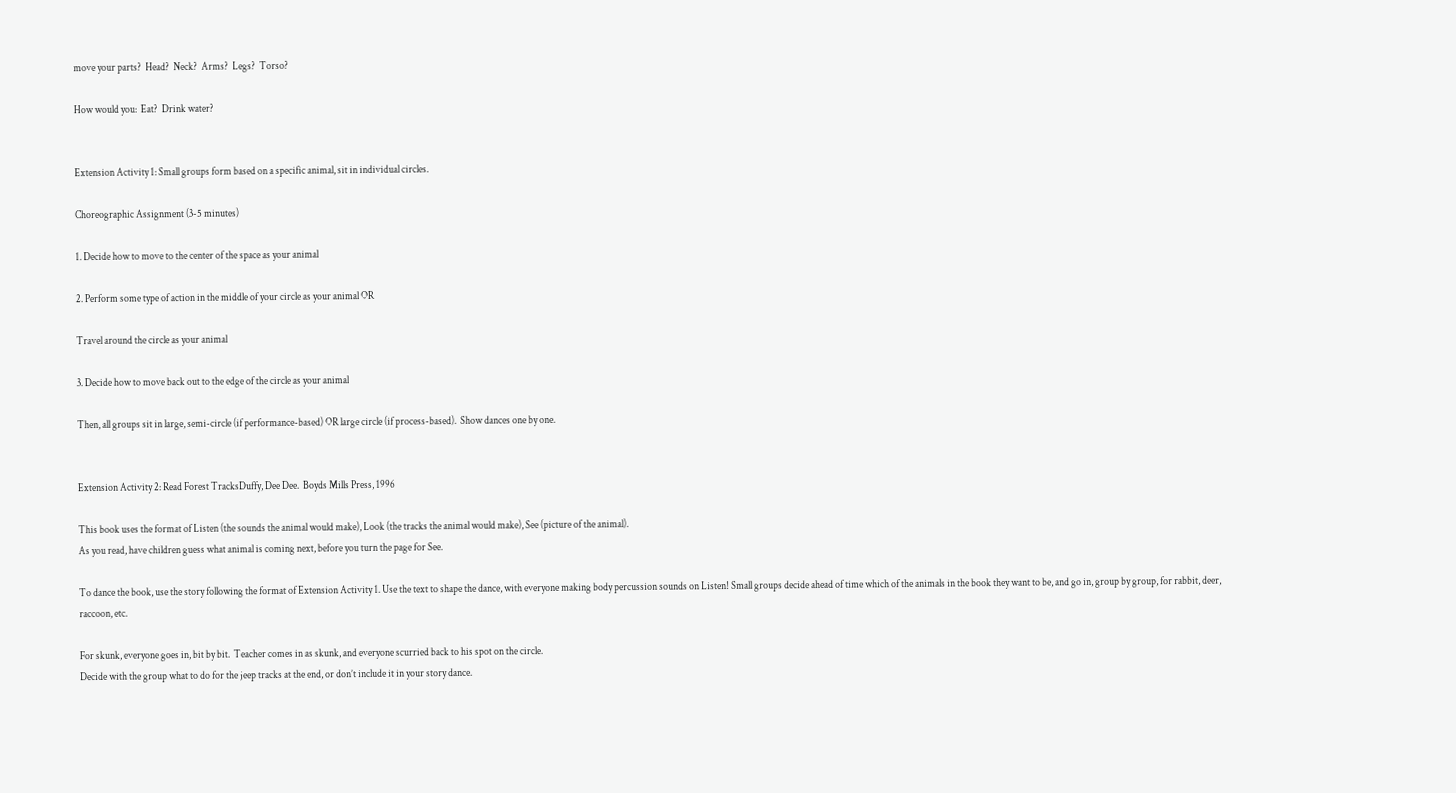move your parts?  Head?  Neck?  Arms?  Legs?  Torso?

How would you:  Eat?  Drink water?


Extension Activity 1: Small groups form based on a specific animal, sit in individual circles.

Choreographic Assignment (3-5 minutes)

1. Decide how to move to the center of the space as your animal

2. Perform some type of action in the middle of your circle as your animal OR

Travel around the circle as your animal

3. Decide how to move back out to the edge of the circle as your animal

Then, all groups sit in large, semi-circle (if performance-based) OR large circle (if process-based).  Show dances one by one.


Extension Activity 2: Read Forest TracksDuffy, Dee Dee.  Boyds Mills Press, 1996

This book uses the format of Listen (the sounds the animal would make), Look (the tracks the animal would make), See (picture of the animal).
As you read, have children guess what animal is coming next, before you turn the page for See.

To dance the book, use the story following the format of Extension Activity 1. Use the text to shape the dance, with everyone making body percussion sounds on Listen! Small groups decide ahead of time which of the animals in the book they want to be, and go in, group by group, for rabbit, deer, raccoon, etc.

For skunk, everyone goes in, bit by bit.  Teacher comes in as skunk, and everyone scurried back to his spot on the circle.
Decide with the group what to do for the jeep tracks at the end, or don’t include it in your story dance.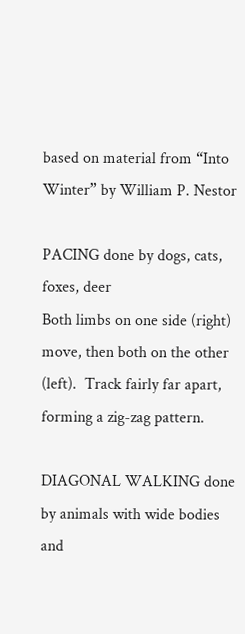based on material from “Into Winter” by William P. Nestor

PACING done by dogs, cats, foxes, deer
Both limbs on one side (right) move, then both on the other (left).  Track fairly far apart, forming a zig-zag pattern.

DIAGONAL WALKING done by animals with wide bodies and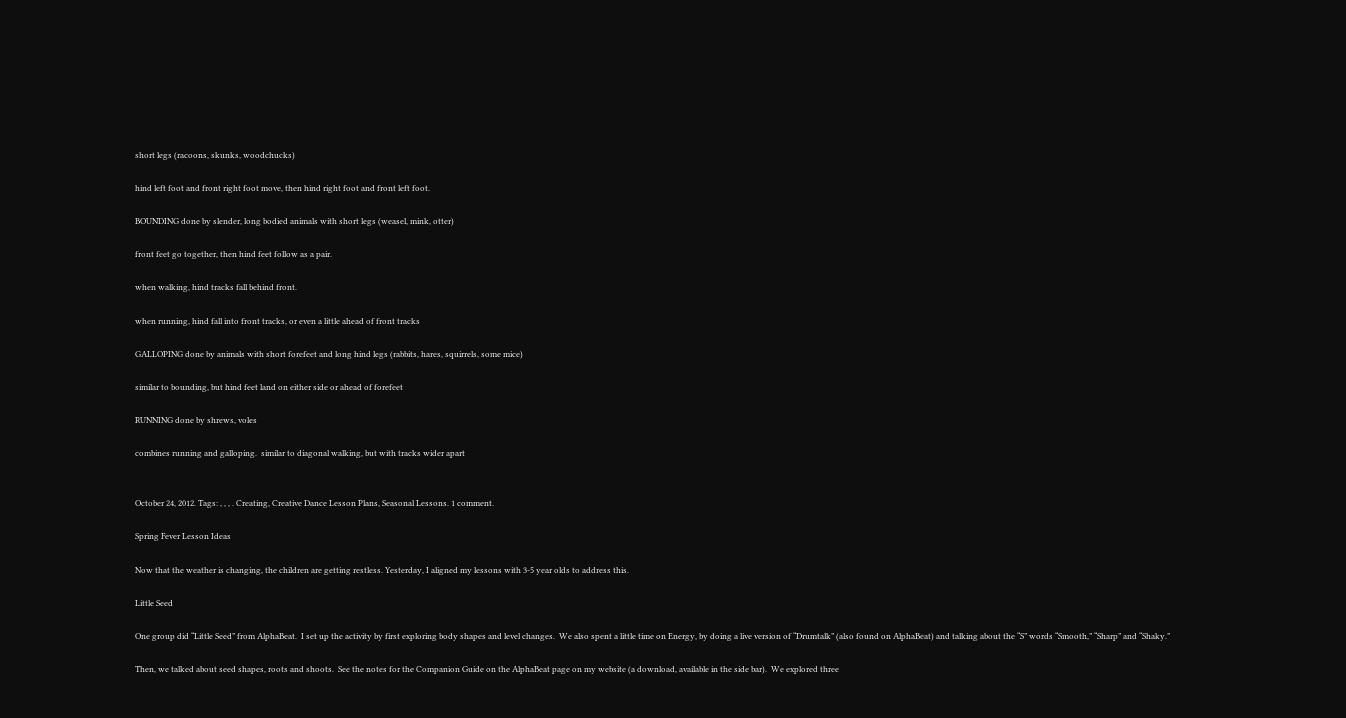short legs (racoons, skunks, woodchucks)

hind left foot and front right foot move, then hind right foot and front left foot.

BOUNDING done by slender, long bodied animals with short legs (weasel, mink, otter)

front feet go together, then hind feet follow as a pair.

when walking, hind tracks fall behind front.

when running, hind fall into front tracks, or even a little ahead of front tracks

GALLOPING done by animals with short forefeet and long hind legs (rabbits, hares, squirrels, some mice)

similar to bounding, but hind feet land on either side or ahead of forefeet

RUNNING done by shrews, voles

combines running and galloping.  similar to diagonal walking, but with tracks wider apart


October 24, 2012. Tags: , , , . Creating, Creative Dance Lesson Plans, Seasonal Lessons. 1 comment.

Spring Fever Lesson Ideas

Now that the weather is changing, the children are getting restless. Yesterday, I aligned my lessons with 3-5 year olds to address this.

Little Seed

One group did “Little Seed” from AlphaBeat.  I set up the activity by first exploring body shapes and level changes.  We also spent a little time on Energy, by doing a live version of “Drumtalk” (also found on AlphaBeat) and talking about the “S” words “Smooth,” “Sharp” and “Shaky.”

Then, we talked about seed shapes, roots and shoots.  See the notes for the Companion Guide on the AlphaBeat page on my website (a download, available in the side bar).  We explored three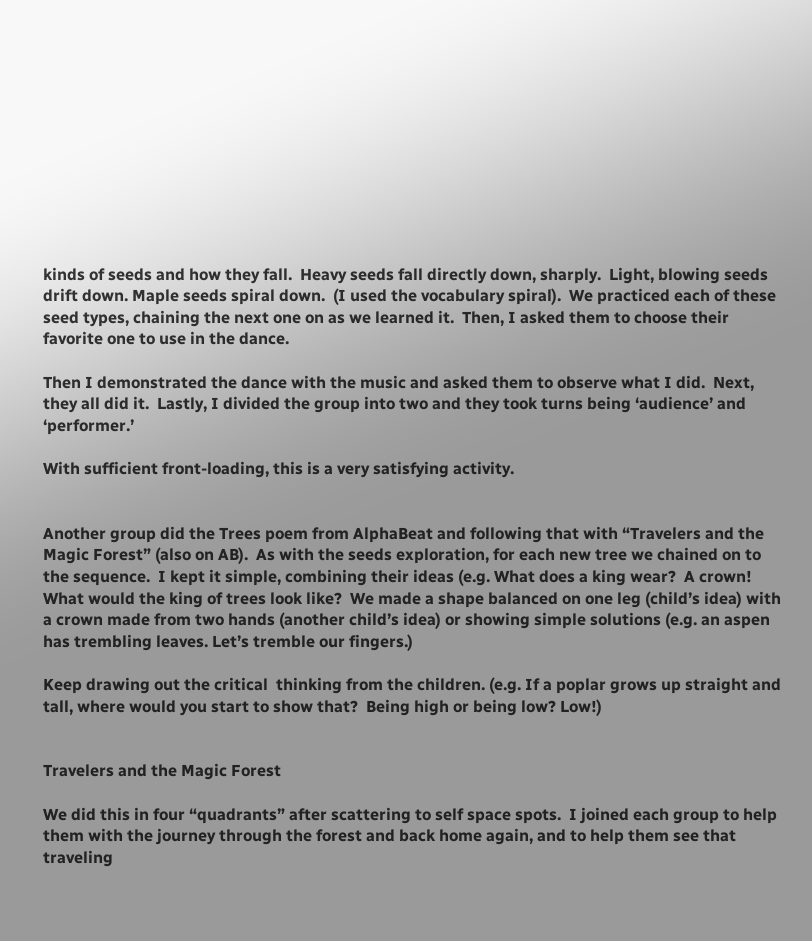kinds of seeds and how they fall.  Heavy seeds fall directly down, sharply.  Light, blowing seeds drift down. Maple seeds spiral down.  (I used the vocabulary spiral).  We practiced each of these seed types, chaining the next one on as we learned it.  Then, I asked them to choose their favorite one to use in the dance.

Then I demonstrated the dance with the music and asked them to observe what I did.  Next, they all did it.  Lastly, I divided the group into two and they took turns being ‘audience’ and ‘performer.’

With sufficient front-loading, this is a very satisfying activity.


Another group did the Trees poem from AlphaBeat and following that with “Travelers and the Magic Forest” (also on AB).  As with the seeds exploration, for each new tree we chained on to the sequence.  I kept it simple, combining their ideas (e.g. What does a king wear?  A crown!  What would the king of trees look like?  We made a shape balanced on one leg (child’s idea) with a crown made from two hands (another child’s idea) or showing simple solutions (e.g. an aspen has trembling leaves. Let’s tremble our fingers.)

Keep drawing out the critical  thinking from the children. (e.g. If a poplar grows up straight and tall, where would you start to show that?  Being high or being low? Low!)


Travelers and the Magic Forest

We did this in four “quadrants” after scattering to self space spots.  I joined each group to help them with the journey through the forest and back home again, and to help them see that traveling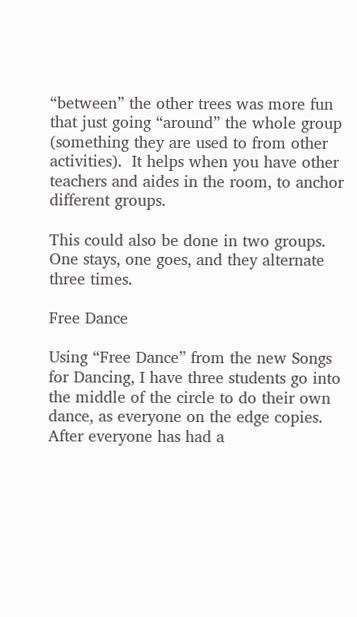“between” the other trees was more fun that just going “around” the whole group (something they are used to from other activities).  It helps when you have other teachers and aides in the room, to anchor different groups.

This could also be done in two groups.  One stays, one goes, and they alternate three times.

Free Dance

Using “Free Dance” from the new Songs for Dancing, I have three students go into the middle of the circle to do their own dance, as everyone on the edge copies.  After everyone has had a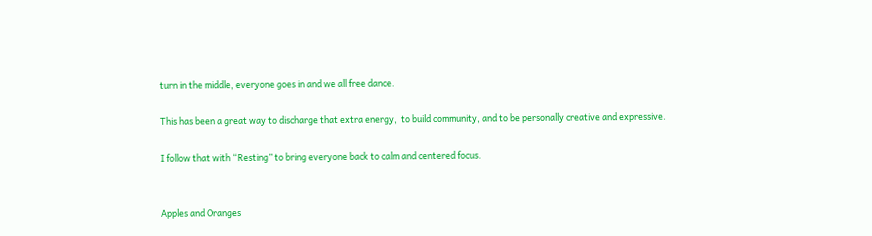turn in the middle, everyone goes in and we all free dance.

This has been a great way to discharge that extra energy,  to build community, and to be personally creative and expressive.

I follow that with “Resting” to bring everyone back to calm and centered focus.


Apples and Oranges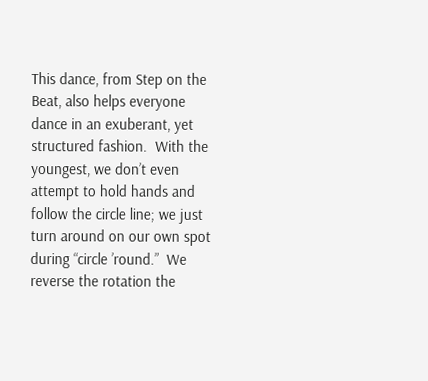This dance, from Step on the Beat, also helps everyone dance in an exuberant, yet structured fashion.  With the youngest, we don’t even attempt to hold hands and follow the circle line; we just turn around on our own spot during “circle ’round.”  We reverse the rotation the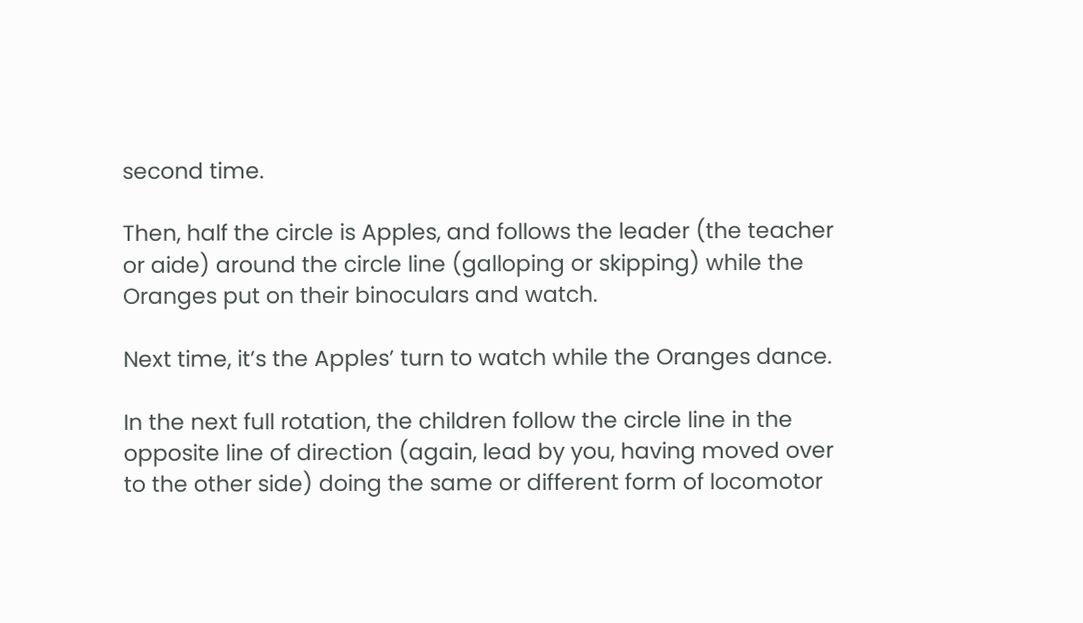second time.

Then, half the circle is Apples, and follows the leader (the teacher or aide) around the circle line (galloping or skipping) while the Oranges put on their binoculars and watch.

Next time, it’s the Apples’ turn to watch while the Oranges dance.

In the next full rotation, the children follow the circle line in the opposite line of direction (again, lead by you, having moved over to the other side) doing the same or different form of locomotor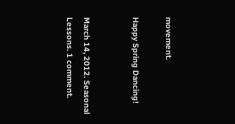movement.

Happy Spring Dancing!


March 14, 2012. Seasonal Lessons. 1 comment.